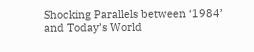Shocking Parallels between ‘1984’ and Today’s World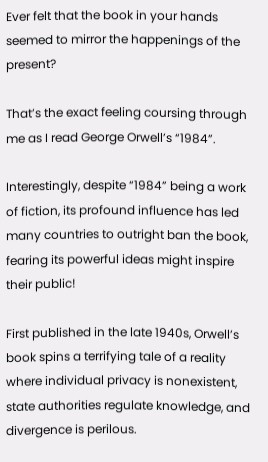Ever felt that the book in your hands seemed to mirror the happenings of the present?

That’s the exact feeling coursing through me as I read George Orwell’s “1984”.

Interestingly, despite “1984” being a work of fiction, its profound influence has led many countries to outright ban the book, fearing its powerful ideas might inspire their public!

First published in the late 1940s, Orwell’s book spins a terrifying tale of a reality where individual privacy is nonexistent, state authorities regulate knowledge, and divergence is perilous.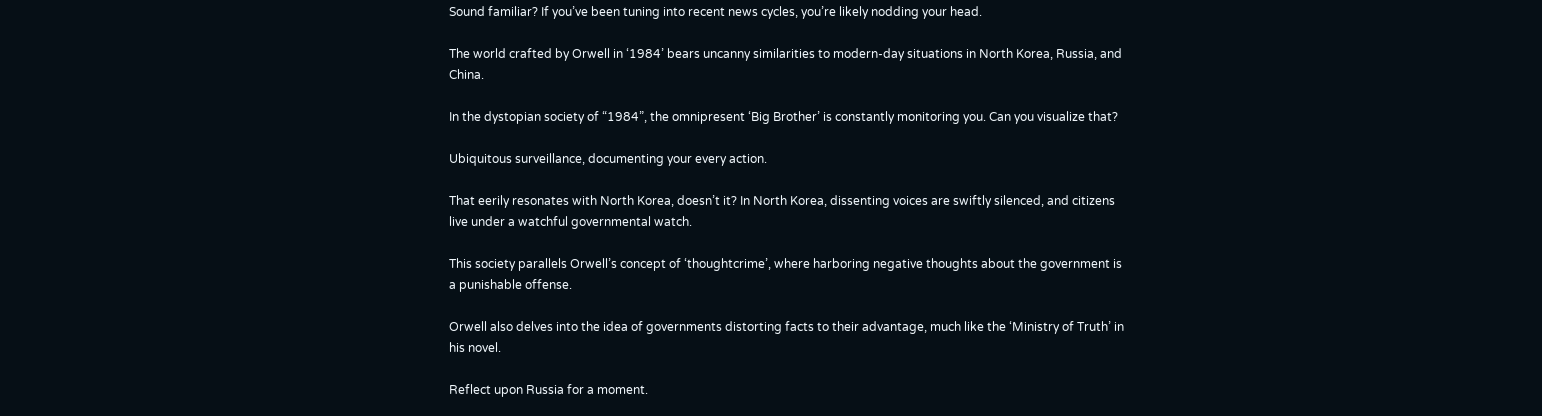Sound familiar? If you’ve been tuning into recent news cycles, you’re likely nodding your head.

The world crafted by Orwell in ‘1984’ bears uncanny similarities to modern-day situations in North Korea, Russia, and China.

In the dystopian society of “1984”, the omnipresent ‘Big Brother’ is constantly monitoring you. Can you visualize that?

Ubiquitous surveillance, documenting your every action.

That eerily resonates with North Korea, doesn’t it? In North Korea, dissenting voices are swiftly silenced, and citizens live under a watchful governmental watch.

This society parallels Orwell’s concept of ‘thoughtcrime’, where harboring negative thoughts about the government is a punishable offense.

Orwell also delves into the idea of governments distorting facts to their advantage, much like the ‘Ministry of Truth’ in his novel.

Reflect upon Russia for a moment.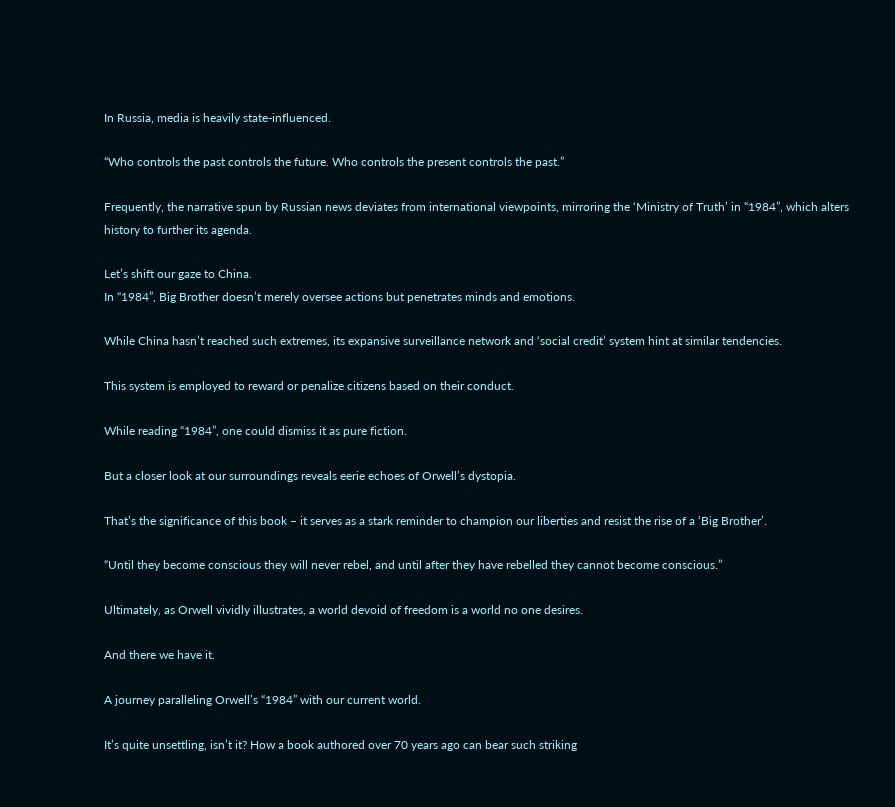In Russia, media is heavily state-influenced.

“Who controls the past controls the future. Who controls the present controls the past.”

Frequently, the narrative spun by Russian news deviates from international viewpoints, mirroring the ‘Ministry of Truth’ in “1984”, which alters history to further its agenda.

Let’s shift our gaze to China.
In “1984”, Big Brother doesn’t merely oversee actions but penetrates minds and emotions.

While China hasn’t reached such extremes, its expansive surveillance network and ‘social credit’ system hint at similar tendencies.

This system is employed to reward or penalize citizens based on their conduct.

While reading “1984”, one could dismiss it as pure fiction.

But a closer look at our surroundings reveals eerie echoes of Orwell’s dystopia.

That’s the significance of this book – it serves as a stark reminder to champion our liberties and resist the rise of a ‘Big Brother’.

“Until they become conscious they will never rebel, and until after they have rebelled they cannot become conscious.”

Ultimately, as Orwell vividly illustrates, a world devoid of freedom is a world no one desires.

And there we have it.

A journey paralleling Orwell’s “1984” with our current world.

It’s quite unsettling, isn’t it? How a book authored over 70 years ago can bear such striking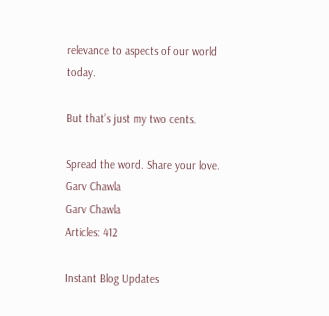relevance to aspects of our world today.

But that’s just my two cents.

Spread the word. Share your love.
Garv Chawla
Garv Chawla
Articles: 412

Instant Blog Updates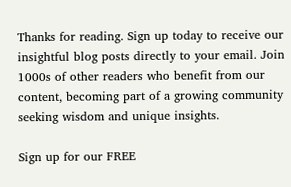Thanks for reading. Sign up today to receive our insightful blog posts directly to your email. Join 1000s of other readers who benefit from our content, becoming part of a growing community seeking wisdom and unique insights.

Sign up for our FREE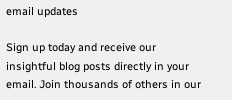email updates

Sign up today and receive our insightful blog posts directly in your email. Join thousands of others in our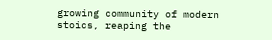growing community of modern stoics, reaping the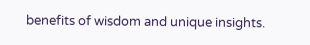benefits of wisdom and unique insights.